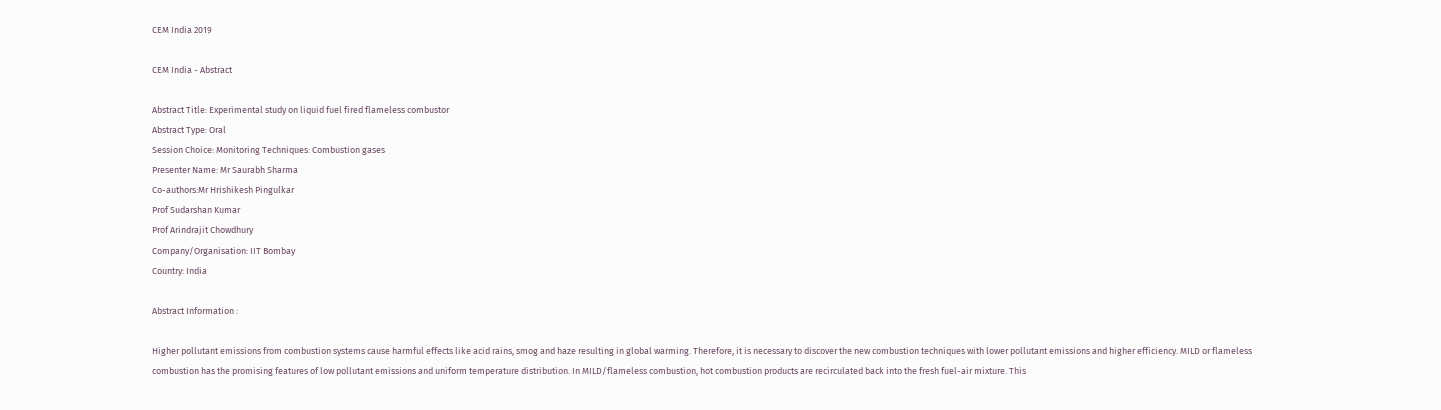CEM India 2019

CEM India - Abstract

Abstract Title: Experimental study on liquid fuel fired flameless combustor
Abstract Type: Oral
Session Choice: Monitoring Techniques: Combustion gases
Presenter Name: Mr Saurabh Sharma
Co-authors:Mr Hrishikesh Pingulkar
Prof Sudarshan Kumar
Prof Arindrajit Chowdhury
Company/Organisation: IIT Bombay
Country: India

Abstract Information :

Higher pollutant emissions from combustion systems cause harmful effects like acid rains, smog and haze resulting in global warming. Therefore, it is necessary to discover the new combustion techniques with lower pollutant emissions and higher efficiency. MILD or flameless combustion has the promising features of low pollutant emissions and uniform temperature distribution. In MILD/flameless combustion, hot combustion products are recirculated back into the fresh fuel-air mixture. This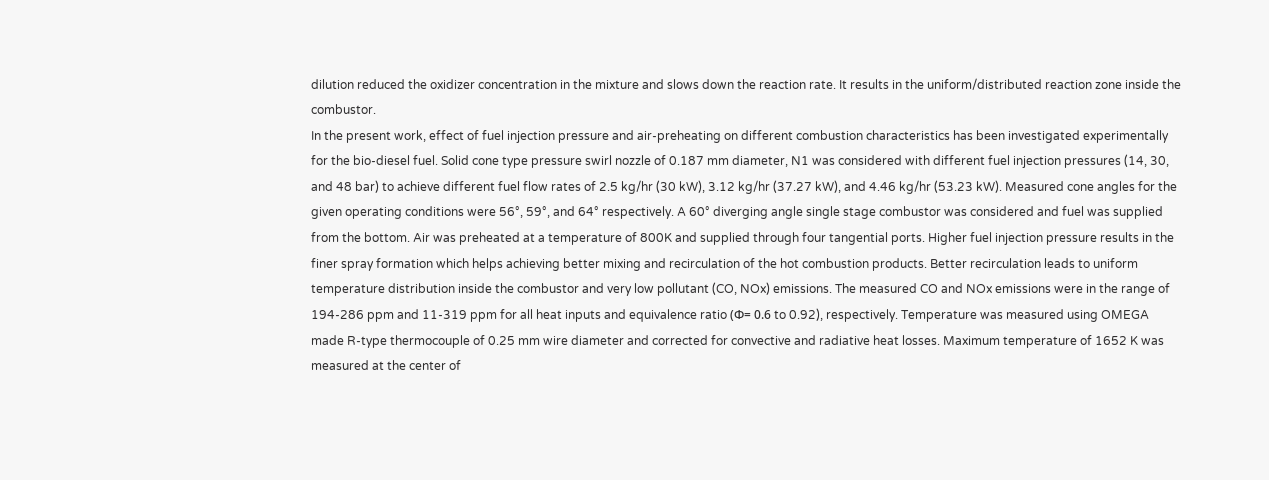dilution reduced the oxidizer concentration in the mixture and slows down the reaction rate. It results in the uniform/distributed reaction zone inside the combustor.
In the present work, effect of fuel injection pressure and air-preheating on different combustion characteristics has been investigated experimentally for the bio-diesel fuel. Solid cone type pressure swirl nozzle of 0.187 mm diameter, N1 was considered with different fuel injection pressures (14, 30, and 48 bar) to achieve different fuel flow rates of 2.5 kg/hr (30 kW), 3.12 kg/hr (37.27 kW), and 4.46 kg/hr (53.23 kW). Measured cone angles for the given operating conditions were 56°, 59°, and 64° respectively. A 60° diverging angle single stage combustor was considered and fuel was supplied from the bottom. Air was preheated at a temperature of 800K and supplied through four tangential ports. Higher fuel injection pressure results in the finer spray formation which helps achieving better mixing and recirculation of the hot combustion products. Better recirculation leads to uniform temperature distribution inside the combustor and very low pollutant (CO, NOx) emissions. The measured CO and NOx emissions were in the range of 194-286 ppm and 11-319 ppm for all heat inputs and equivalence ratio (Φ= 0.6 to 0.92), respectively. Temperature was measured using OMEGA made R-type thermocouple of 0.25 mm wire diameter and corrected for convective and radiative heat losses. Maximum temperature of 1652 K was measured at the center of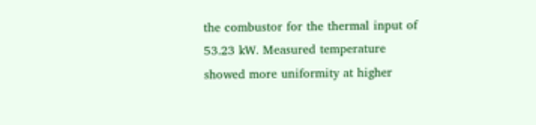the combustor for the thermal input of 53.23 kW. Measured temperature showed more uniformity at higher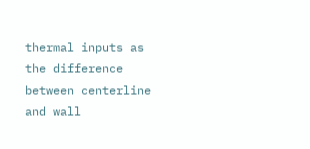thermal inputs as the difference between centerline and wall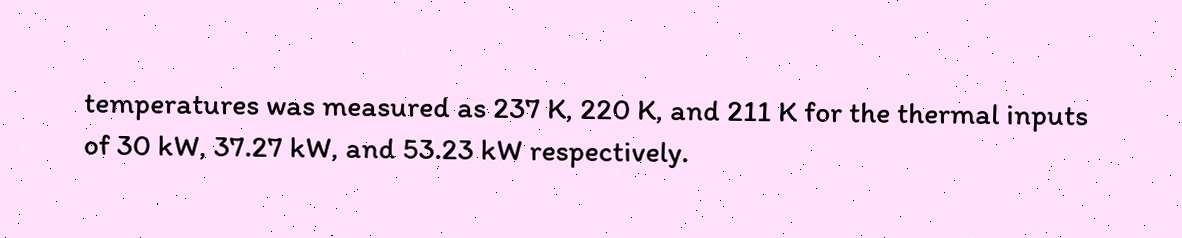temperatures was measured as 237 K, 220 K, and 211 K for the thermal inputs of 30 kW, 37.27 kW, and 53.23 kW respectively.